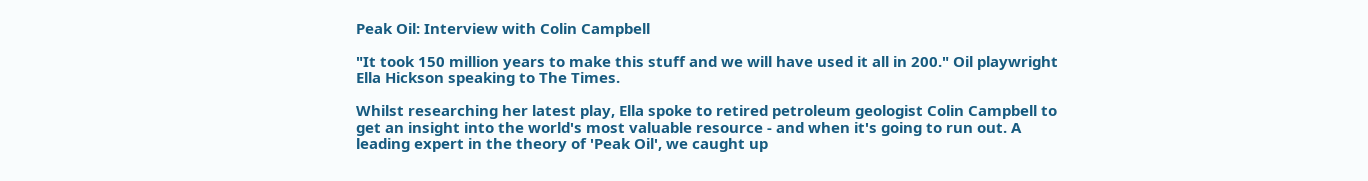Peak Oil: Interview with Colin Campbell

"It took 150 million years to make this stuff and we will have used it all in 200." Oil playwright Ella Hickson speaking to The Times.

Whilst researching her latest play, Ella spoke to retired petroleum geologist Colin Campbell to get an insight into the world's most valuable resource - and when it's going to run out. A leading expert in the theory of 'Peak Oil', we caught up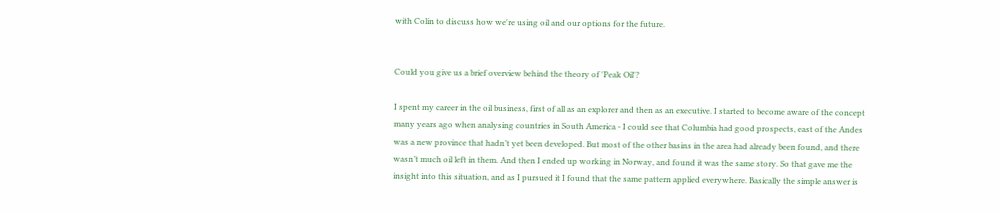with Colin to discuss how we're using oil and our options for the future.


Could you give us a brief overview behind the theory of 'Peak Oil'?

I spent my career in the oil business, first of all as an explorer and then as an executive. I started to become aware of the concept many years ago when analysing countries in South America - I could see that Columbia had good prospects, east of the Andes was a new province that hadn’t yet been developed. But most of the other basins in the area had already been found, and there wasn’t much oil left in them. And then I ended up working in Norway, and found it was the same story. So that gave me the insight into this situation, and as I pursued it I found that the same pattern applied everywhere. Basically the simple answer is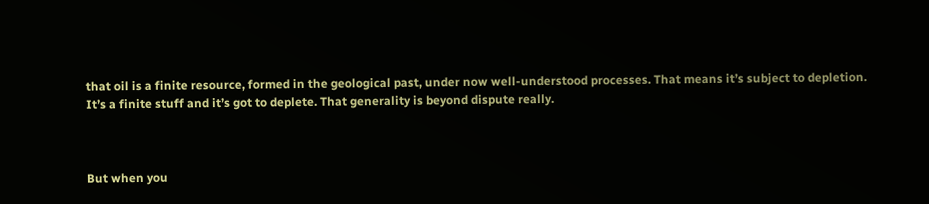that oil is a finite resource, formed in the geological past, under now well-understood processes. That means it’s subject to depletion. It’s a finite stuff and it’s got to deplete. That generality is beyond dispute really.



But when you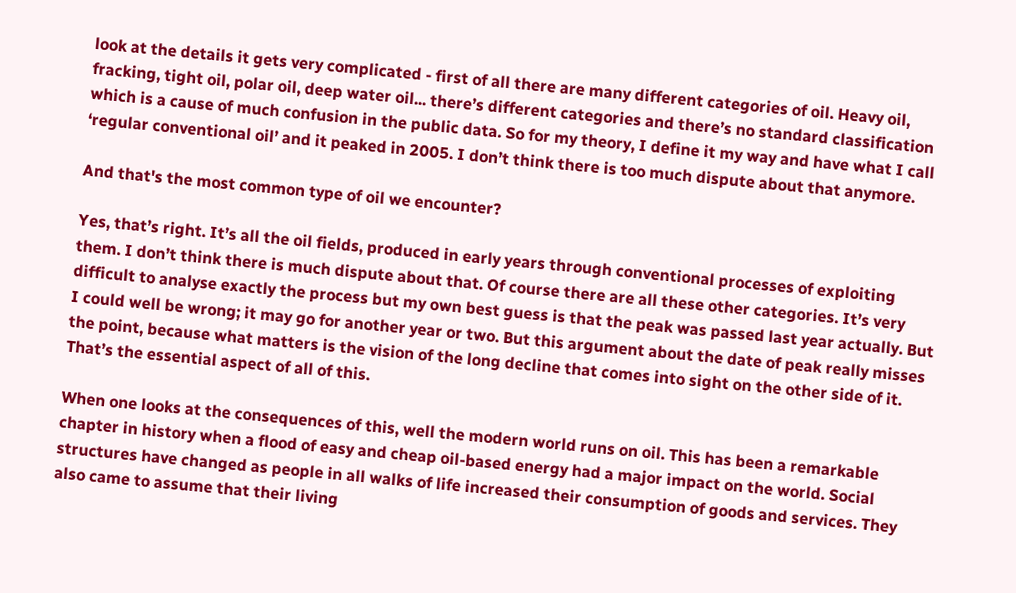look at the details it gets very complicated - first of all there are many different categories of oil. Heavy oil, fracking, tight oil, polar oil, deep water oil... there’s different categories and there’s no standard classification which is a cause of much confusion in the public data. So for my theory, I define it my way and have what I call ‘regular conventional oil’ and it peaked in 2005. I don’t think there is too much dispute about that anymore.

And that's the most common type of oil we encounter?

Yes, that’s right. It’s all the oil fields, produced in early years through conventional processes of exploiting them. I don’t think there is much dispute about that. Of course there are all these other categories. It’s very difficult to analyse exactly the process but my own best guess is that the peak was passed last year actually. But I could well be wrong; it may go for another year or two. But this argument about the date of peak really misses the point, because what matters is the vision of the long decline that comes into sight on the other side of it. That’s the essential aspect of all of this.

When one looks at the consequences of this, well the modern world runs on oil. This has been a remarkable chapter in history when a flood of easy and cheap oil-based energy had a major impact on the world. Social structures have changed as people in all walks of life increased their consumption of goods and services. They also came to assume that their living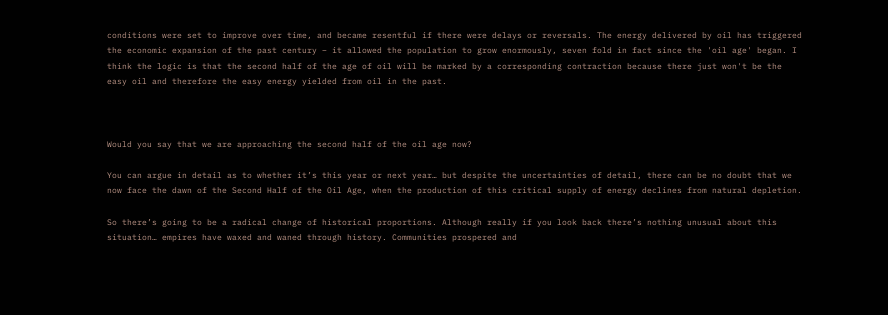conditions were set to improve over time, and became resentful if there were delays or reversals. The energy delivered by oil has triggered the economic expansion of the past century – it allowed the population to grow enormously, seven fold in fact since the 'oil age' began. I think the logic is that the second half of the age of oil will be marked by a corresponding contraction because there just won't be the easy oil and therefore the easy energy yielded from oil in the past.



Would you say that we are approaching the second half of the oil age now?

You can argue in detail as to whether it’s this year or next year… but despite the uncertainties of detail, there can be no doubt that we now face the dawn of the Second Half of the Oil Age, when the production of this critical supply of energy declines from natural depletion.

So there’s going to be a radical change of historical proportions. Although really if you look back there’s nothing unusual about this situation… empires have waxed and waned through history. Communities prospered and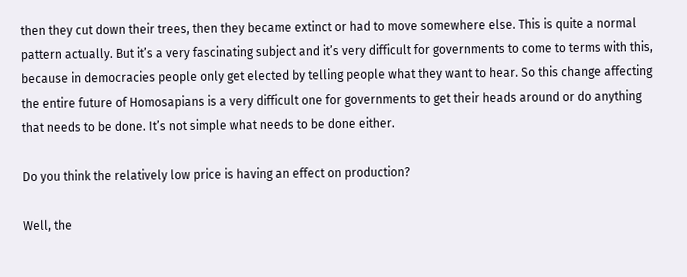then they cut down their trees, then they became extinct or had to move somewhere else. This is quite a normal pattern actually. But it’s a very fascinating subject and it’s very difficult for governments to come to terms with this, because in democracies people only get elected by telling people what they want to hear. So this change affecting the entire future of Homosapians is a very difficult one for governments to get their heads around or do anything that needs to be done. It’s not simple what needs to be done either.

Do you think the relatively low price is having an effect on production?

Well, the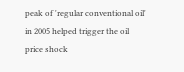peak of 'regular conventional oil' in 2005 helped trigger the oil price shock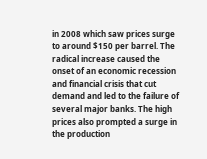in 2008 which saw prices surge to around $150 per barrel. The radical increase caused the onset of an economic recession and financial crisis that cut demand and led to the failure of several major banks. The high prices also prompted a surge in the production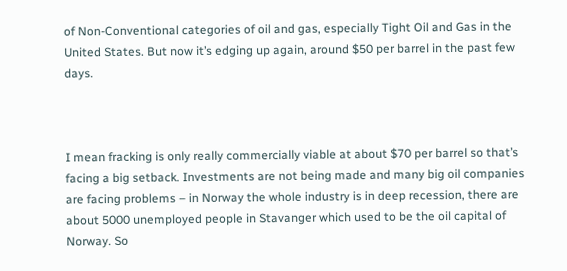of Non-Conventional categories of oil and gas, especially Tight Oil and Gas in the United States. But now it’s edging up again, around $50 per barrel in the past few days.



I mean fracking is only really commercially viable at about $70 per barrel so that’s facing a big setback. Investments are not being made and many big oil companies are facing problems – in Norway the whole industry is in deep recession, there are about 5000 unemployed people in Stavanger which used to be the oil capital of Norway. So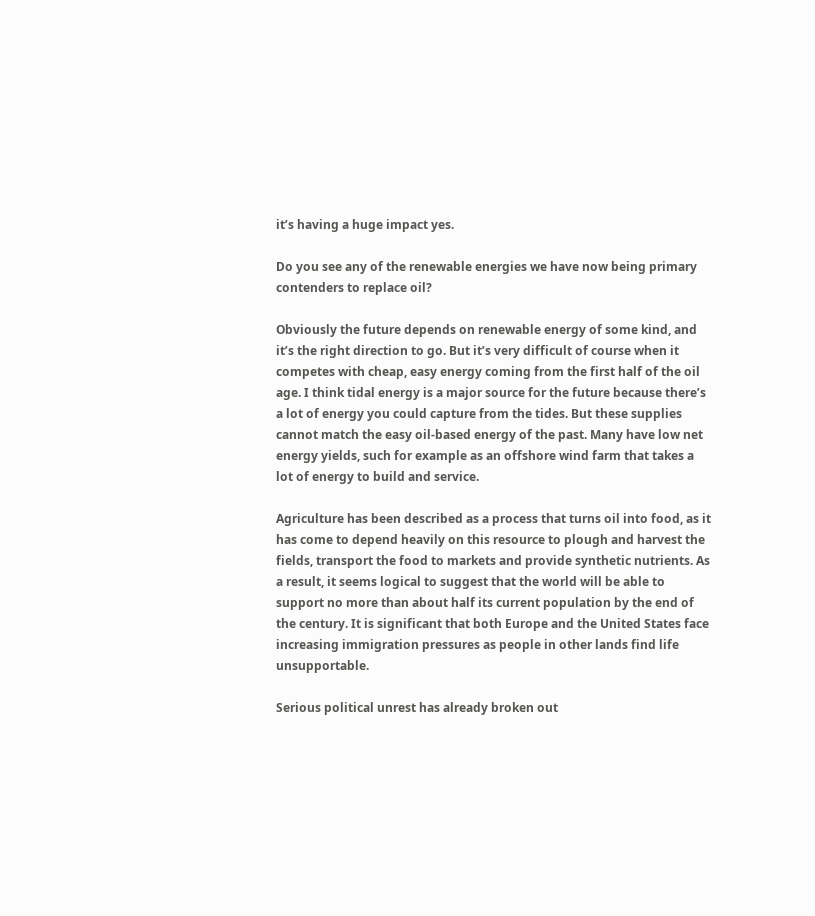it’s having a huge impact yes.

Do you see any of the renewable energies we have now being primary contenders to replace oil?

Obviously the future depends on renewable energy of some kind, and it’s the right direction to go. But it’s very difficult of course when it competes with cheap, easy energy coming from the first half of the oil age. I think tidal energy is a major source for the future because there’s a lot of energy you could capture from the tides. But these supplies cannot match the easy oil-based energy of the past. Many have low net energy yields, such for example as an offshore wind farm that takes a lot of energy to build and service.

Agriculture has been described as a process that turns oil into food, as it has come to depend heavily on this resource to plough and harvest the fields, transport the food to markets and provide synthetic nutrients. As a result, it seems logical to suggest that the world will be able to support no more than about half its current population by the end of the century. It is significant that both Europe and the United States face increasing immigration pressures as people in other lands find life unsupportable.

Serious political unrest has already broken out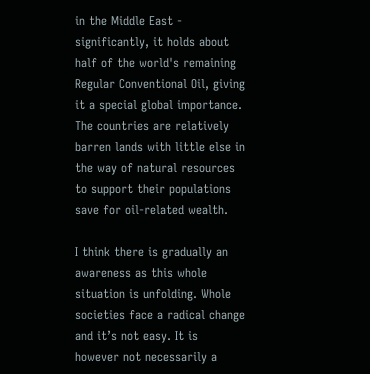in the Middle East - significantly, it holds about half of the world's remaining Regular Conventional Oil, giving it a special global importance. The countries are relatively barren lands with little else in the way of natural resources to support their populations save for oil-related wealth.

I think there is gradually an awareness as this whole situation is unfolding. Whole societies face a radical change and it’s not easy. It is however not necessarily a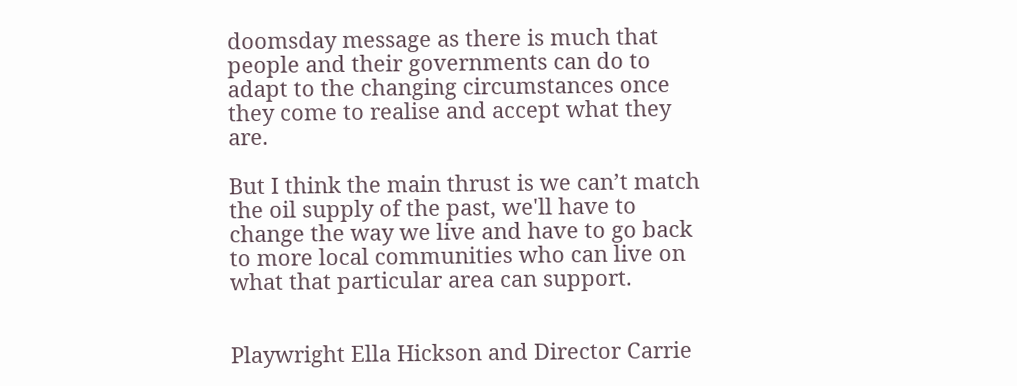doomsday message as there is much that people and their governments can do to adapt to the changing circumstances once they come to realise and accept what they are.

But I think the main thrust is we can’t match the oil supply of the past, we'll have to change the way we live and have to go back to more local communities who can live on what that particular area can support.


Playwright Ella Hickson and Director Carrie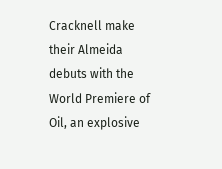Cracknell make their Almeida debuts with the World Premiere of Oil, an explosive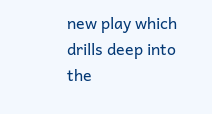new play which drills deep into the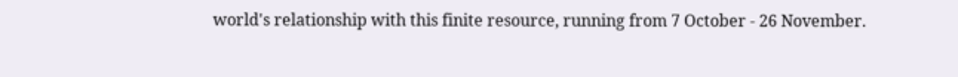world's relationship with this finite resource, running from 7 October - 26 November.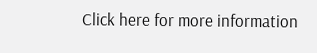Click here for more information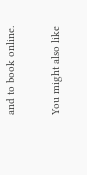and to book online.

You might also like